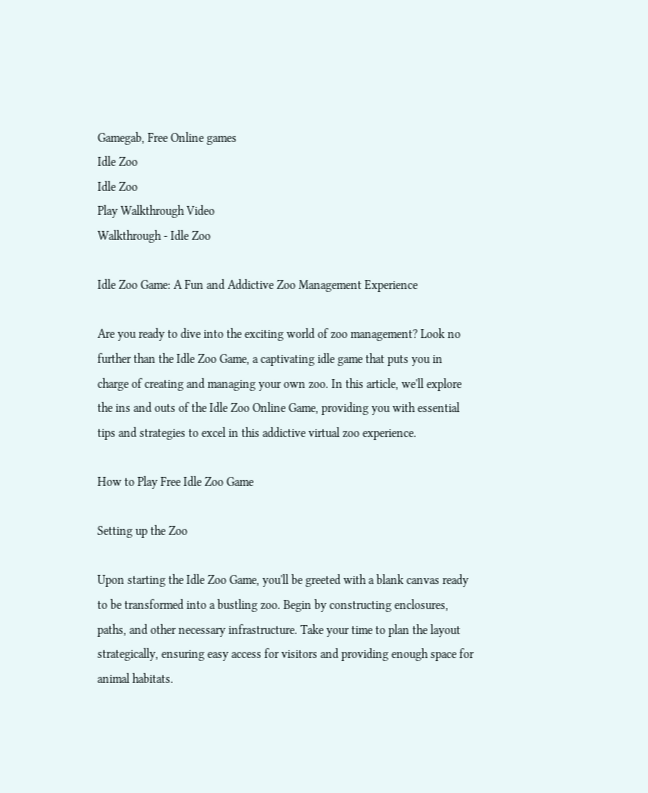Gamegab, Free Online games
Idle Zoo
Idle Zoo
Play Walkthrough Video
Walkthrough - Idle Zoo

Idle Zoo Game: A Fun and Addictive Zoo Management Experience

Are you ready to dive into the exciting world of zoo management? Look no further than the Idle Zoo Game, a captivating idle game that puts you in charge of creating and managing your own zoo. In this article, we'll explore the ins and outs of the Idle Zoo Online Game, providing you with essential tips and strategies to excel in this addictive virtual zoo experience.

How to Play Free Idle Zoo Game

Setting up the Zoo

Upon starting the Idle Zoo Game, you'll be greeted with a blank canvas ready to be transformed into a bustling zoo. Begin by constructing enclosures, paths, and other necessary infrastructure. Take your time to plan the layout strategically, ensuring easy access for visitors and providing enough space for animal habitats.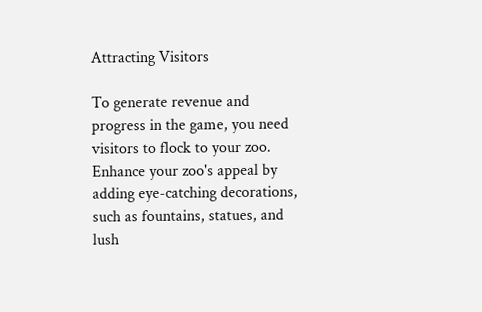Attracting Visitors

To generate revenue and progress in the game, you need visitors to flock to your zoo. Enhance your zoo's appeal by adding eye-catching decorations, such as fountains, statues, and lush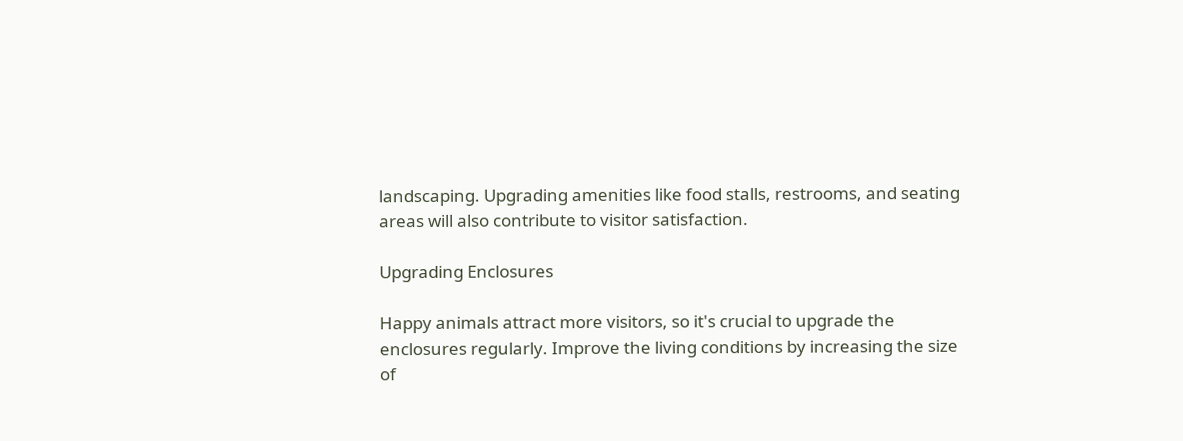landscaping. Upgrading amenities like food stalls, restrooms, and seating areas will also contribute to visitor satisfaction.

Upgrading Enclosures

Happy animals attract more visitors, so it's crucial to upgrade the enclosures regularly. Improve the living conditions by increasing the size of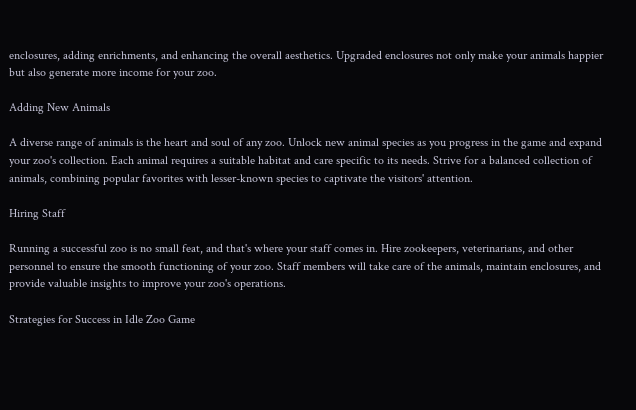enclosures, adding enrichments, and enhancing the overall aesthetics. Upgraded enclosures not only make your animals happier but also generate more income for your zoo.

Adding New Animals

A diverse range of animals is the heart and soul of any zoo. Unlock new animal species as you progress in the game and expand your zoo's collection. Each animal requires a suitable habitat and care specific to its needs. Strive for a balanced collection of animals, combining popular favorites with lesser-known species to captivate the visitors' attention.

Hiring Staff

Running a successful zoo is no small feat, and that's where your staff comes in. Hire zookeepers, veterinarians, and other personnel to ensure the smooth functioning of your zoo. Staff members will take care of the animals, maintain enclosures, and provide valuable insights to improve your zoo's operations.

Strategies for Success in Idle Zoo Game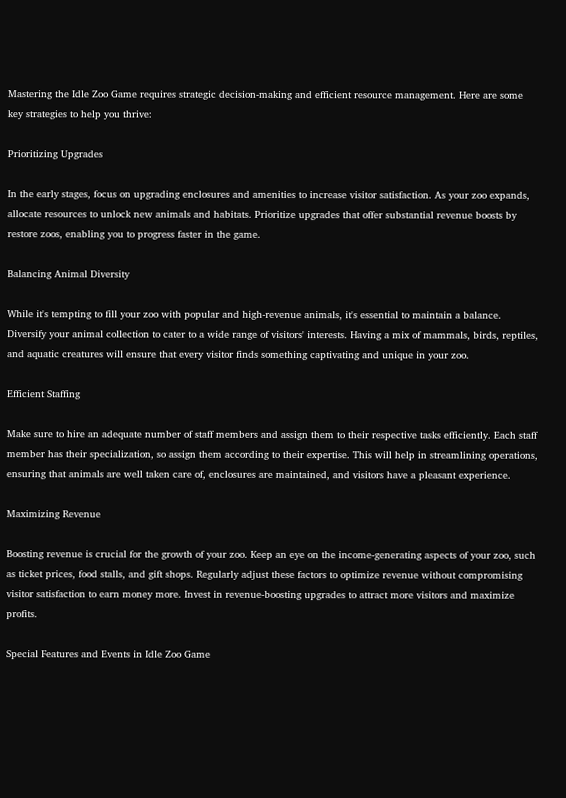Mastering the Idle Zoo Game requires strategic decision-making and efficient resource management. Here are some key strategies to help you thrive:

Prioritizing Upgrades

In the early stages, focus on upgrading enclosures and amenities to increase visitor satisfaction. As your zoo expands, allocate resources to unlock new animals and habitats. Prioritize upgrades that offer substantial revenue boosts by restore zoos, enabling you to progress faster in the game.

Balancing Animal Diversity

While it's tempting to fill your zoo with popular and high-revenue animals, it's essential to maintain a balance. Diversify your animal collection to cater to a wide range of visitors' interests. Having a mix of mammals, birds, reptiles, and aquatic creatures will ensure that every visitor finds something captivating and unique in your zoo.

Efficient Staffing

Make sure to hire an adequate number of staff members and assign them to their respective tasks efficiently. Each staff member has their specialization, so assign them according to their expertise. This will help in streamlining operations, ensuring that animals are well taken care of, enclosures are maintained, and visitors have a pleasant experience.

Maximizing Revenue

Boosting revenue is crucial for the growth of your zoo. Keep an eye on the income-generating aspects of your zoo, such as ticket prices, food stalls, and gift shops. Regularly adjust these factors to optimize revenue without compromising visitor satisfaction to earn money more. Invest in revenue-boosting upgrades to attract more visitors and maximize profits.

Special Features and Events in Idle Zoo Game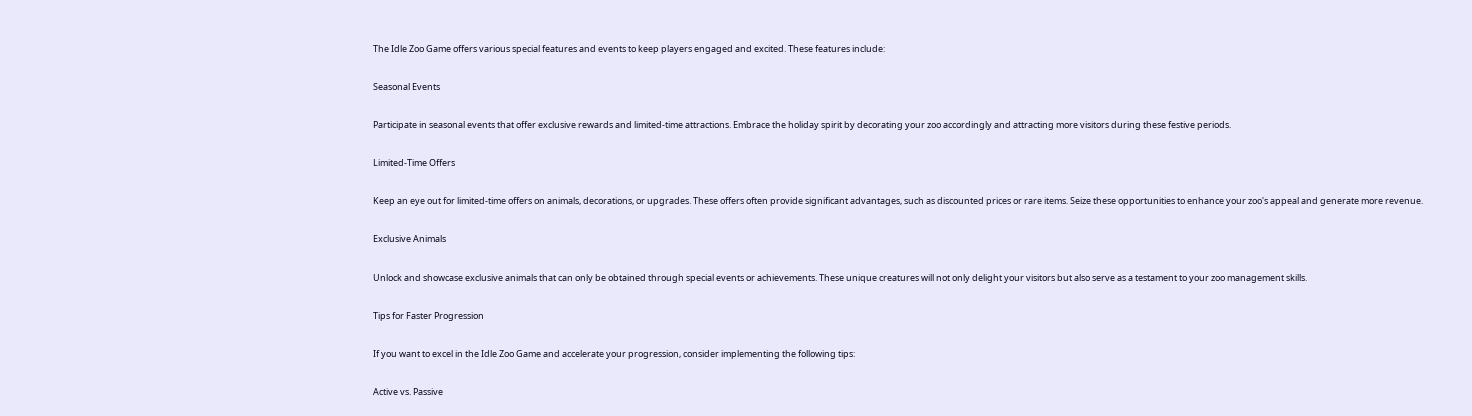The Idle Zoo Game offers various special features and events to keep players engaged and excited. These features include:

Seasonal Events

Participate in seasonal events that offer exclusive rewards and limited-time attractions. Embrace the holiday spirit by decorating your zoo accordingly and attracting more visitors during these festive periods.

Limited-Time Offers

Keep an eye out for limited-time offers on animals, decorations, or upgrades. These offers often provide significant advantages, such as discounted prices or rare items. Seize these opportunities to enhance your zoo's appeal and generate more revenue.

Exclusive Animals

Unlock and showcase exclusive animals that can only be obtained through special events or achievements. These unique creatures will not only delight your visitors but also serve as a testament to your zoo management skills.

Tips for Faster Progression

If you want to excel in the Idle Zoo Game and accelerate your progression, consider implementing the following tips:

Active vs. Passive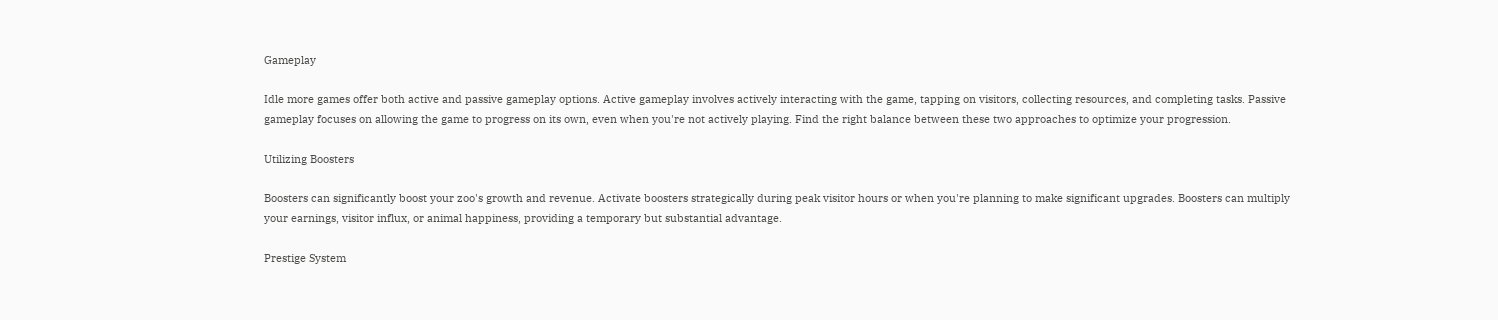Gameplay

Idle more games offer both active and passive gameplay options. Active gameplay involves actively interacting with the game, tapping on visitors, collecting resources, and completing tasks. Passive gameplay focuses on allowing the game to progress on its own, even when you're not actively playing. Find the right balance between these two approaches to optimize your progression.

Utilizing Boosters

Boosters can significantly boost your zoo's growth and revenue. Activate boosters strategically during peak visitor hours or when you're planning to make significant upgrades. Boosters can multiply your earnings, visitor influx, or animal happiness, providing a temporary but substantial advantage.

Prestige System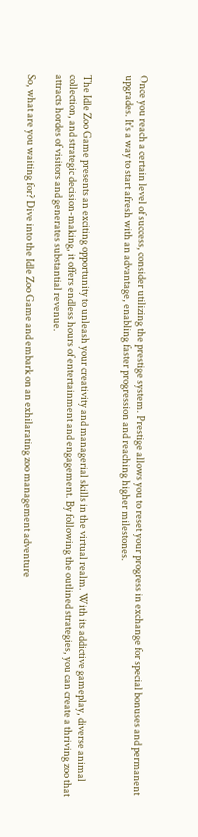Once you reach a certain level of success, consider utilizing the prestige system. Prestige allows you to reset your progress in exchange for special bonuses and permanent upgrades. It's a way to start afresh with an advantage, enabling faster progression and reaching higher milestones.


The Idle Zoo Game presents an exciting opportunity to unleash your creativity and managerial skills in the virtual realm. With its addictive gameplay, diverse animal collection, and strategic decision-making, it offers endless hours of entertainment and engagement. By following the outlined strategies, you can create a thriving zoo that attracts hordes of visitors and generates substantial revenue.

So, what are you waiting for? Dive into the Idle Zoo Game and embark on an exhilarating zoo management adventure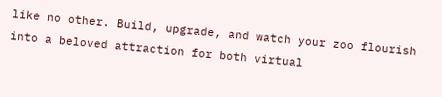like no other. Build, upgrade, and watch your zoo flourish into a beloved attraction for both virtual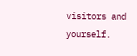visitors and yourself.